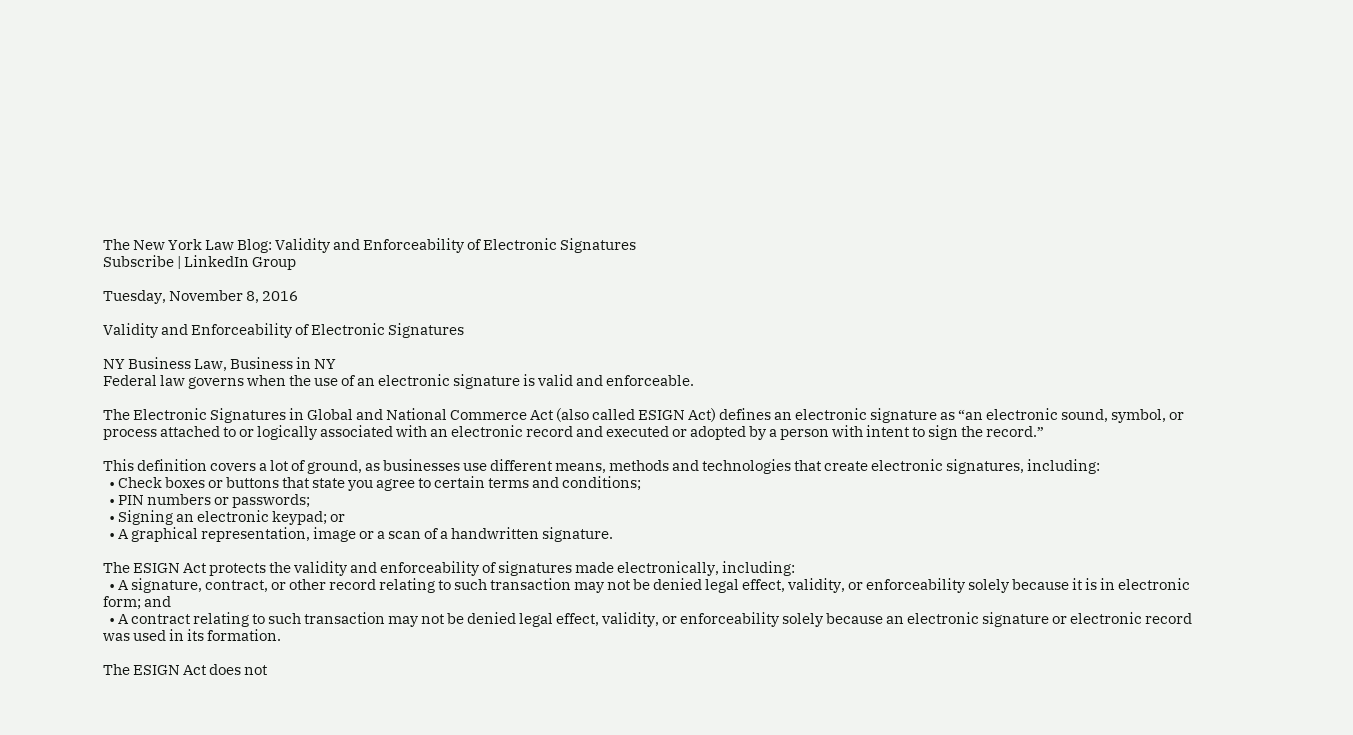The New York Law Blog: Validity and Enforceability of Electronic Signatures
Subscribe | LinkedIn Group

Tuesday, November 8, 2016

Validity and Enforceability of Electronic Signatures

NY Business Law, Business in NY
Federal law governs when the use of an electronic signature is valid and enforceable.

The Electronic Signatures in Global and National Commerce Act (also called ESIGN Act) defines an electronic signature as “an electronic sound, symbol, or process attached to or logically associated with an electronic record and executed or adopted by a person with intent to sign the record.”

This definition covers a lot of ground, as businesses use different means, methods and technologies that create electronic signatures, including:
  • Check boxes or buttons that state you agree to certain terms and conditions;
  • PIN numbers or passwords;
  • Signing an electronic keypad; or
  • A graphical representation, image or a scan of a handwritten signature.

The ESIGN Act protects the validity and enforceability of signatures made electronically, including:
  • A signature, contract, or other record relating to such transaction may not be denied legal effect, validity, or enforceability solely because it is in electronic form; and
  • A contract relating to such transaction may not be denied legal effect, validity, or enforceability solely because an electronic signature or electronic record was used in its formation.

The ESIGN Act does not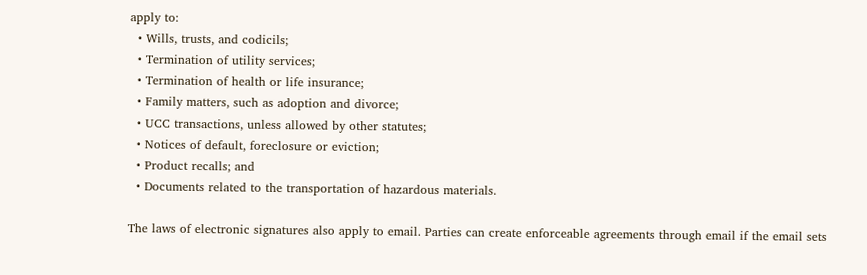apply to:
  • Wills, trusts, and codicils;
  • Termination of utility services;
  • Termination of health or life insurance;
  • Family matters, such as adoption and divorce;
  • UCC transactions, unless allowed by other statutes;
  • Notices of default, foreclosure or eviction;
  • Product recalls; and
  • Documents related to the transportation of hazardous materials.

The laws of electronic signatures also apply to email. Parties can create enforceable agreements through email if the email sets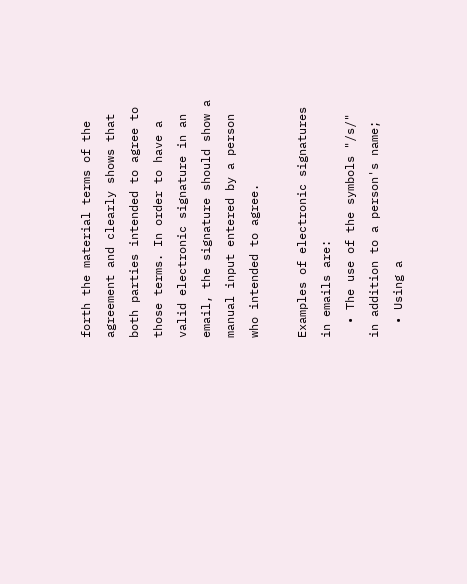forth the material terms of the agreement and clearly shows that both parties intended to agree to those terms. In order to have a valid electronic signature in an email, the signature should show a manual input entered by a person who intended to agree.

Examples of electronic signatures in emails are:
  • The use of the symbols "/s/" in addition to a person's name;
  • Using a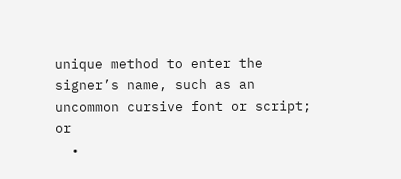unique method to enter the signer’s name, such as an uncommon cursive font or script; or
  •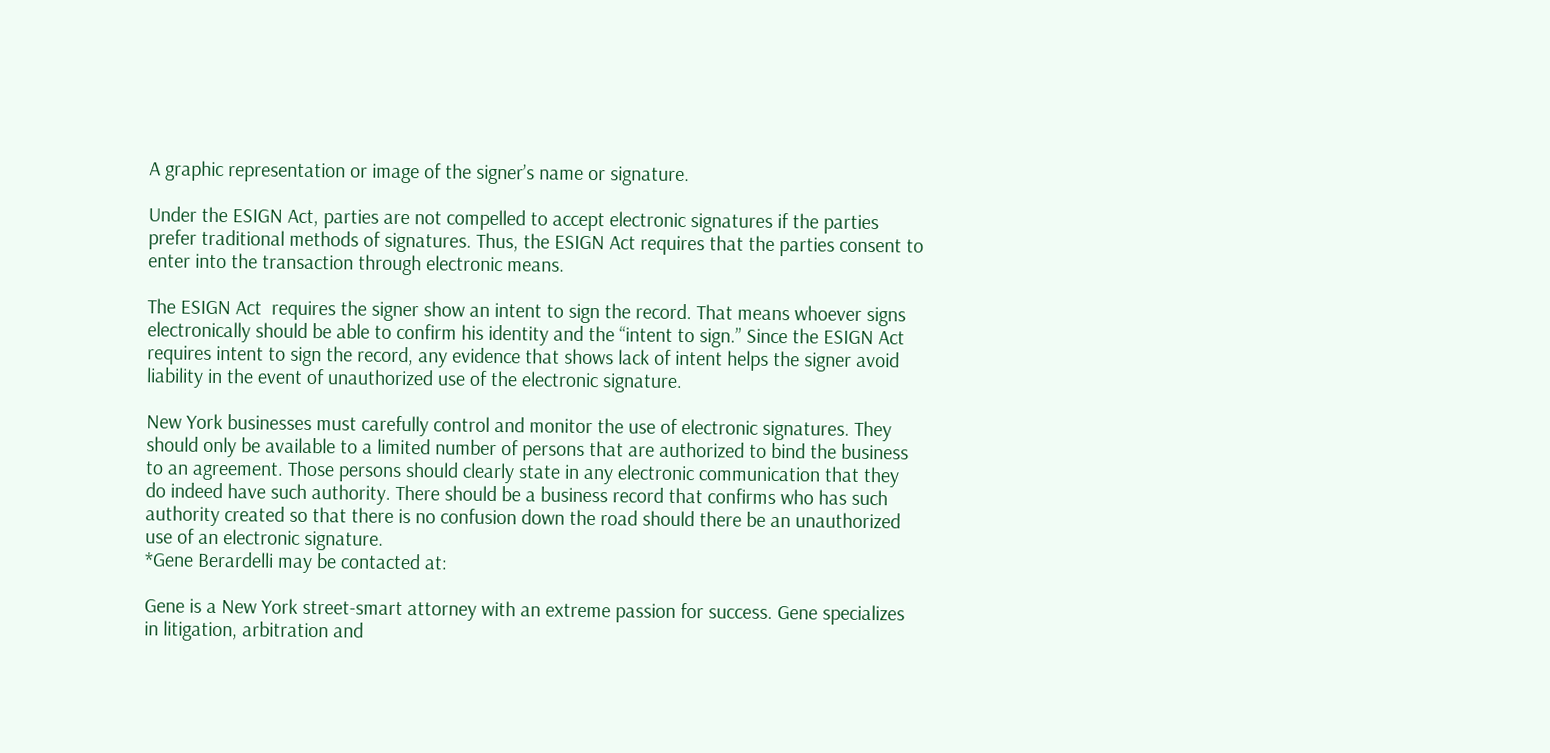A graphic representation or image of the signer’s name or signature.

Under the ESIGN Act, parties are not compelled to accept electronic signatures if the parties prefer traditional methods of signatures. Thus, the ESIGN Act requires that the parties consent to enter into the transaction through electronic means.

The ESIGN Act  requires the signer show an intent to sign the record. That means whoever signs electronically should be able to confirm his identity and the “intent to sign.” Since the ESIGN Act requires intent to sign the record, any evidence that shows lack of intent helps the signer avoid liability in the event of unauthorized use of the electronic signature.

New York businesses must carefully control and monitor the use of electronic signatures. They should only be available to a limited number of persons that are authorized to bind the business to an agreement. Those persons should clearly state in any electronic communication that they do indeed have such authority. There should be a business record that confirms who has such authority created so that there is no confusion down the road should there be an unauthorized use of an electronic signature.
*Gene Berardelli may be contacted at:

Gene is a New York street-smart attorney with an extreme passion for success. Gene specializes in litigation, arbitration and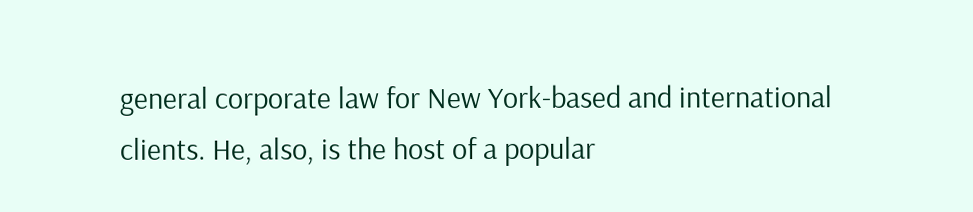general corporate law for New York-based and international clients. He, also, is the host of a popular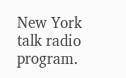New York talk radio program.